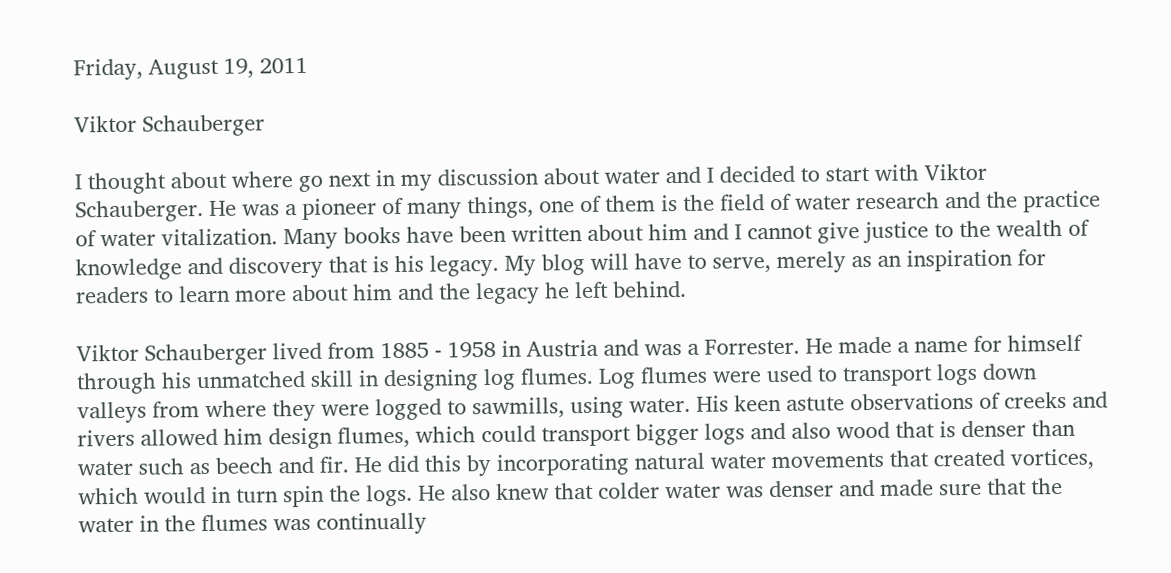Friday, August 19, 2011

Viktor Schauberger

I thought about where go next in my discussion about water and I decided to start with Viktor Schauberger. He was a pioneer of many things, one of them is the field of water research and the practice of water vitalization. Many books have been written about him and I cannot give justice to the wealth of knowledge and discovery that is his legacy. My blog will have to serve, merely as an inspiration for readers to learn more about him and the legacy he left behind.

Viktor Schauberger lived from 1885 - 1958 in Austria and was a Forrester. He made a name for himself through his unmatched skill in designing log flumes. Log flumes were used to transport logs down valleys from where they were logged to sawmills, using water. His keen astute observations of creeks and rivers allowed him design flumes, which could transport bigger logs and also wood that is denser than water such as beech and fir. He did this by incorporating natural water movements that created vortices, which would in turn spin the logs. He also knew that colder water was denser and made sure that the water in the flumes was continually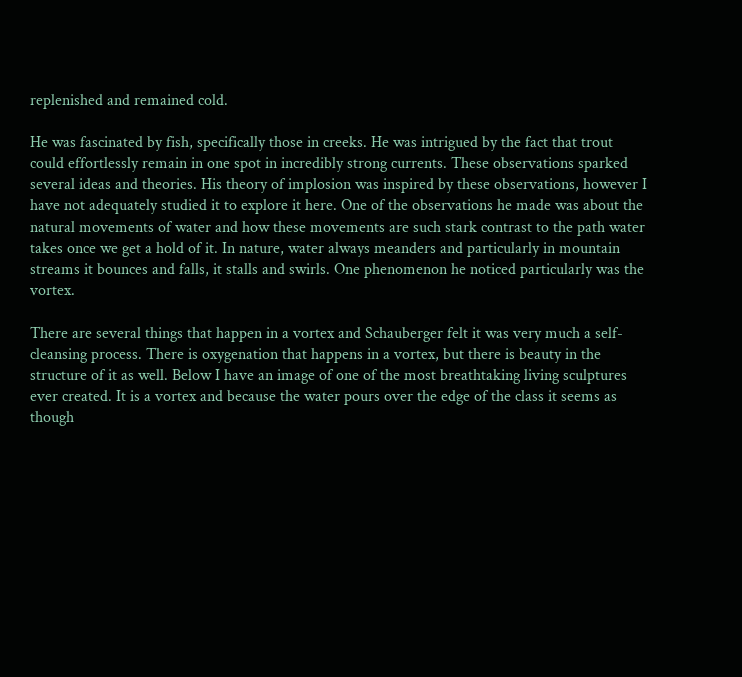replenished and remained cold.

He was fascinated by fish, specifically those in creeks. He was intrigued by the fact that trout could effortlessly remain in one spot in incredibly strong currents. These observations sparked several ideas and theories. His theory of implosion was inspired by these observations, however I have not adequately studied it to explore it here. One of the observations he made was about the natural movements of water and how these movements are such stark contrast to the path water takes once we get a hold of it. In nature, water always meanders and particularly in mountain streams it bounces and falls, it stalls and swirls. One phenomenon he noticed particularly was the vortex.

There are several things that happen in a vortex and Schauberger felt it was very much a self-cleansing process. There is oxygenation that happens in a vortex, but there is beauty in the structure of it as well. Below I have an image of one of the most breathtaking living sculptures ever created. It is a vortex and because the water pours over the edge of the class it seems as though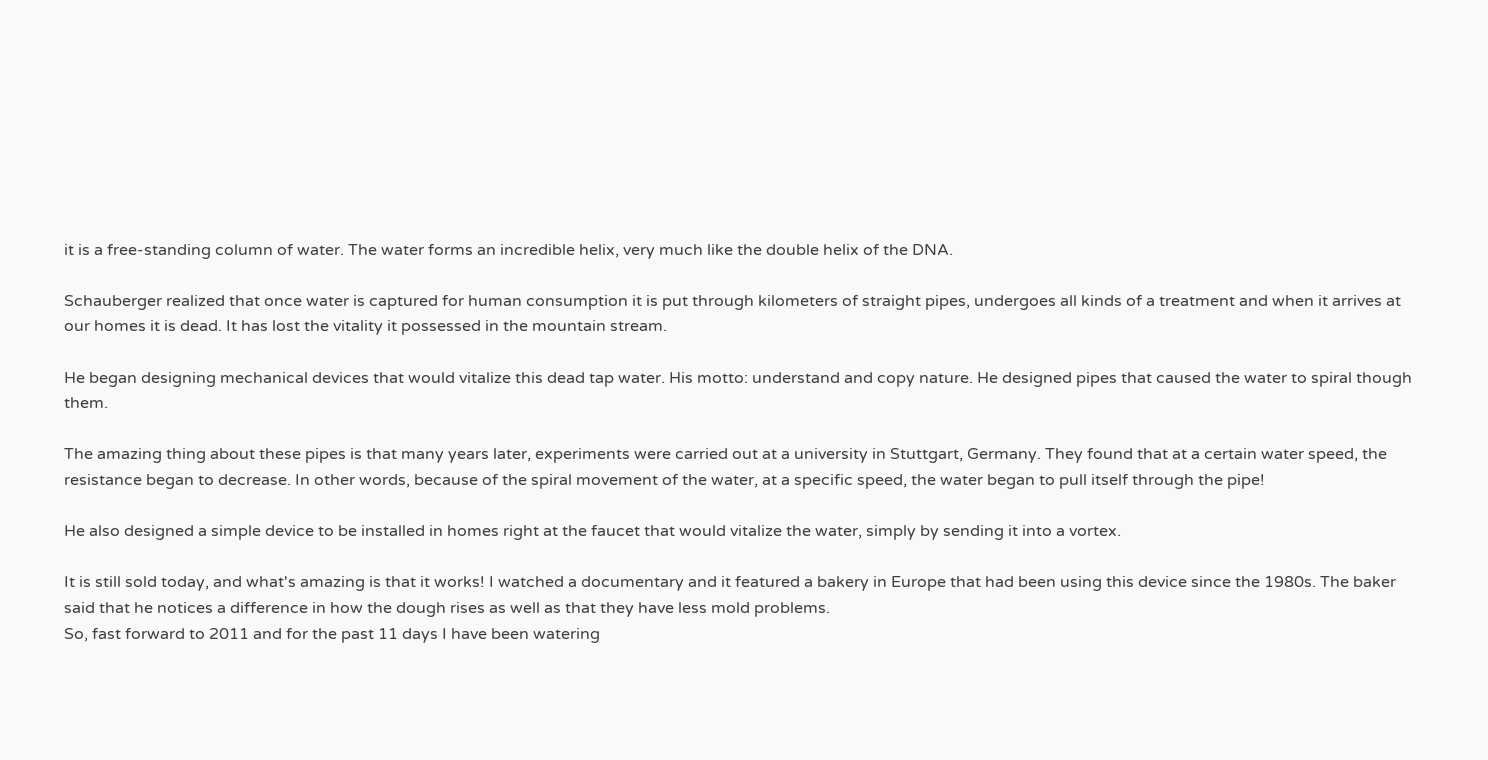it is a free-standing column of water. The water forms an incredible helix, very much like the double helix of the DNA.

Schauberger realized that once water is captured for human consumption it is put through kilometers of straight pipes, undergoes all kinds of a treatment and when it arrives at our homes it is dead. It has lost the vitality it possessed in the mountain stream.

He began designing mechanical devices that would vitalize this dead tap water. His motto: understand and copy nature. He designed pipes that caused the water to spiral though them.

The amazing thing about these pipes is that many years later, experiments were carried out at a university in Stuttgart, Germany. They found that at a certain water speed, the resistance began to decrease. In other words, because of the spiral movement of the water, at a specific speed, the water began to pull itself through the pipe!

He also designed a simple device to be installed in homes right at the faucet that would vitalize the water, simply by sending it into a vortex.

It is still sold today, and what's amazing is that it works! I watched a documentary and it featured a bakery in Europe that had been using this device since the 1980s. The baker said that he notices a difference in how the dough rises as well as that they have less mold problems.
So, fast forward to 2011 and for the past 11 days I have been watering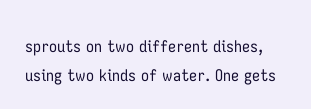sprouts on two different dishes, using two kinds of water. One gets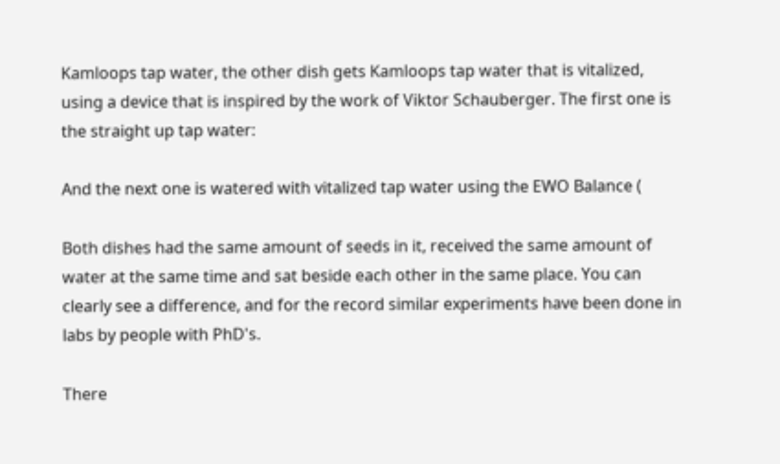Kamloops tap water, the other dish gets Kamloops tap water that is vitalized, using a device that is inspired by the work of Viktor Schauberger. The first one is the straight up tap water:

And the next one is watered with vitalized tap water using the EWO Balance (

Both dishes had the same amount of seeds in it, received the same amount of water at the same time and sat beside each other in the same place. You can clearly see a difference, and for the record similar experiments have been done in labs by people with PhD's.

There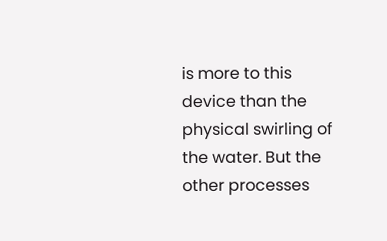is more to this device than the physical swirling of the water. But the other processes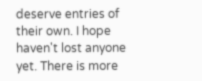deserve entries of their own. I hope haven't lost anyone yet. There is more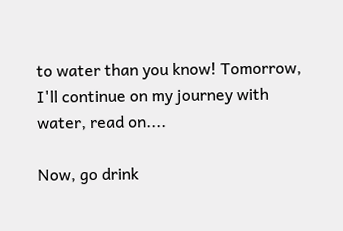to water than you know! Tomorrow, I'll continue on my journey with water, read on....

Now, go drink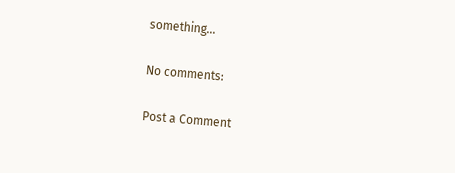something...

No comments:

Post a Comment